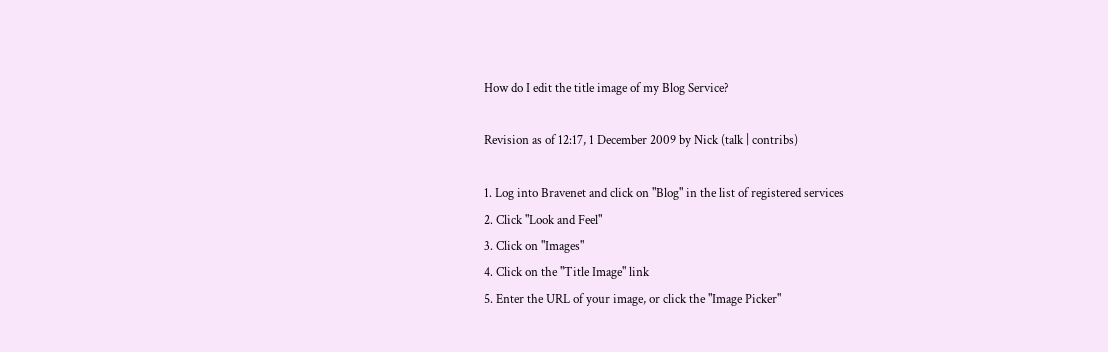How do I edit the title image of my Blog Service?

Revision as of 12:17, 1 December 2009 by Nick (talk | contribs)

1. Log into Bravenet and click on "Blog" in the list of registered services
2. Click "Look and Feel"
3. Click on "Images"
4. Click on the "Title Image" link
5. Enter the URL of your image, or click the "Image Picker"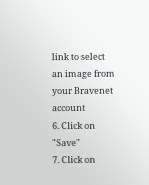link to select an image from your Bravenet account
6. Click on "Save"
7. Click on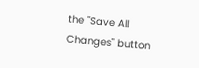the "Save All Changes" button